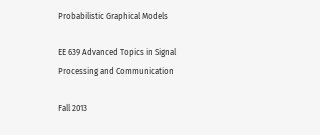Probabilistic Graphical Models

EE 639 Advanced Topics in Signal Processing and Communication

Fall 2013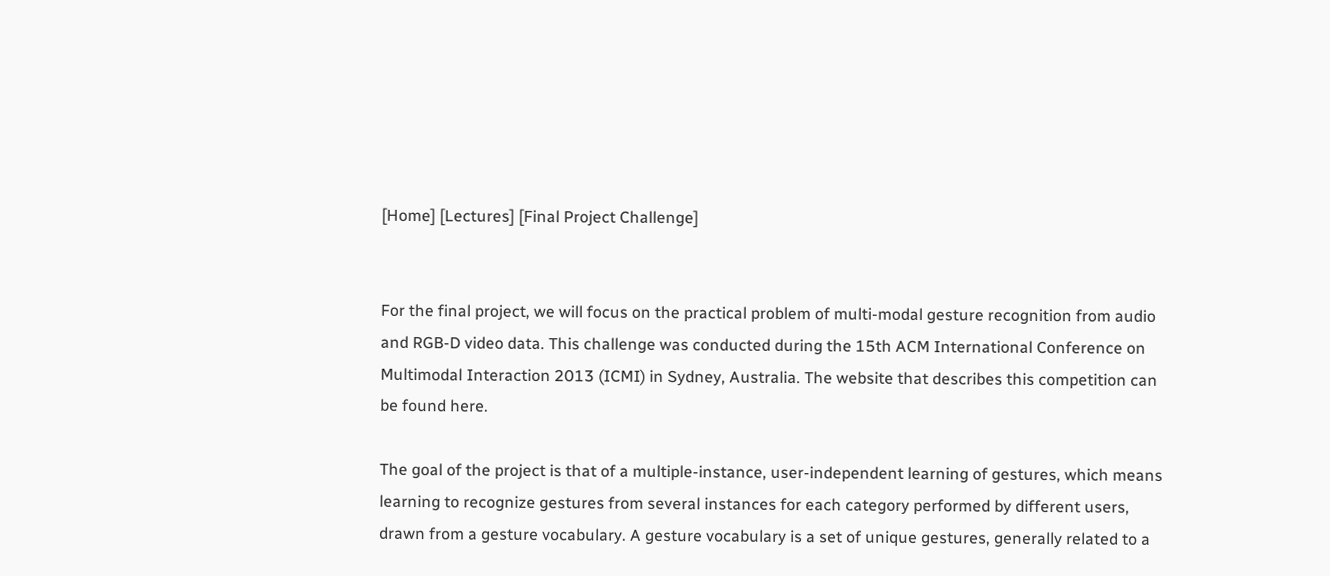[Home] [Lectures] [Final Project Challenge]


For the final project, we will focus on the practical problem of multi-modal gesture recognition from audio and RGB-D video data. This challenge was conducted during the 15th ACM International Conference on Multimodal Interaction 2013 (ICMI) in Sydney, Australia. The website that describes this competition can be found here.

The goal of the project is that of a multiple-instance, user-independent learning of gestures, which means learning to recognize gestures from several instances for each category performed by different users, drawn from a gesture vocabulary. A gesture vocabulary is a set of unique gestures, generally related to a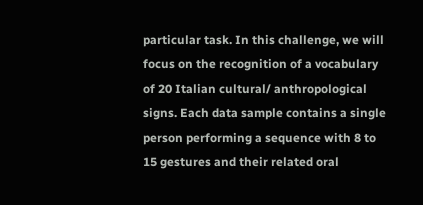particular task. In this challenge, we will focus on the recognition of a vocabulary of 20 Italian cultural/ anthropological signs. Each data sample contains a single person performing a sequence with 8 to 15 gestures and their related oral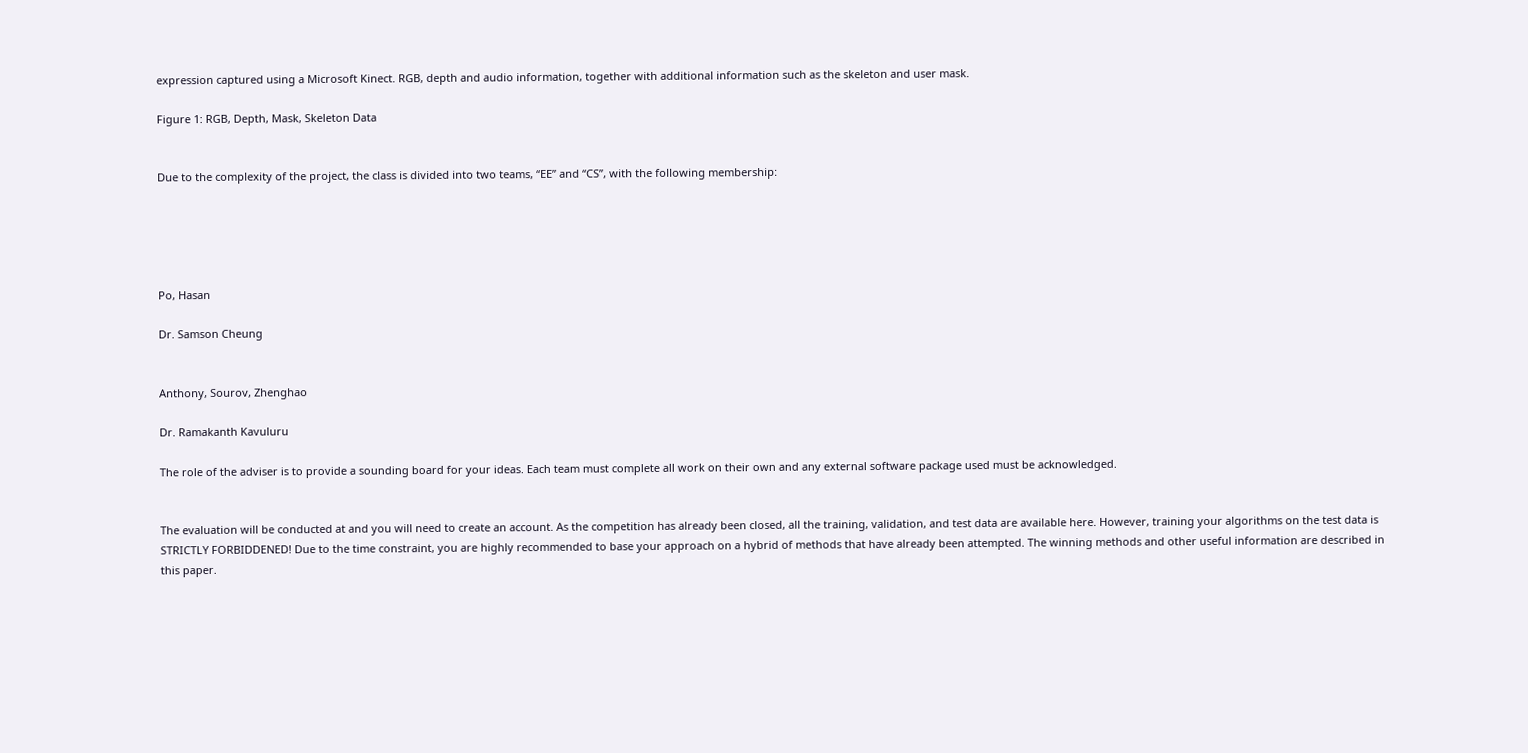expression captured using a Microsoft Kinect. RGB, depth and audio information, together with additional information such as the skeleton and user mask.

Figure 1: RGB, Depth, Mask, Skeleton Data


Due to the complexity of the project, the class is divided into two teams, “EE” and “CS”, with the following membership:





Po, Hasan

Dr. Samson Cheung


Anthony, Sourov, Zhenghao

Dr. Ramakanth Kavuluru

The role of the adviser is to provide a sounding board for your ideas. Each team must complete all work on their own and any external software package used must be acknowledged.


The evaluation will be conducted at and you will need to create an account. As the competition has already been closed, all the training, validation, and test data are available here. However, training your algorithms on the test data is STRICTLY FORBIDDENED! Due to the time constraint, you are highly recommended to base your approach on a hybrid of methods that have already been attempted. The winning methods and other useful information are described in this paper.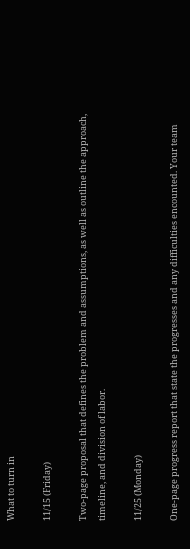What to turn in

11/15 (Friday)

Two-page proposal that defines the problem and assumptions, as well as outline the approach, timeline, and division of labor.

11/25 (Monday)

One-page progress report that state the progresses and any difficulties encounted. Your team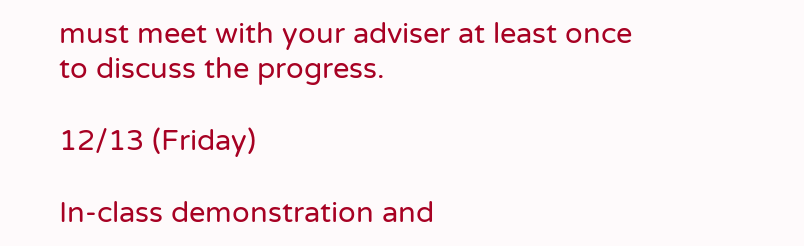must meet with your adviser at least once to discuss the progress.

12/13 (Friday)

In-class demonstration and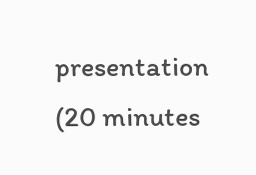presentation (20 minutes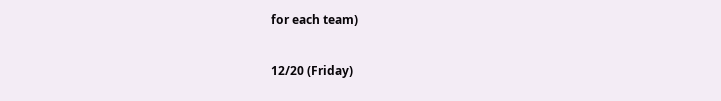for each team)

12/20 (Friday)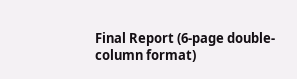Final Report (6-page double-column format)